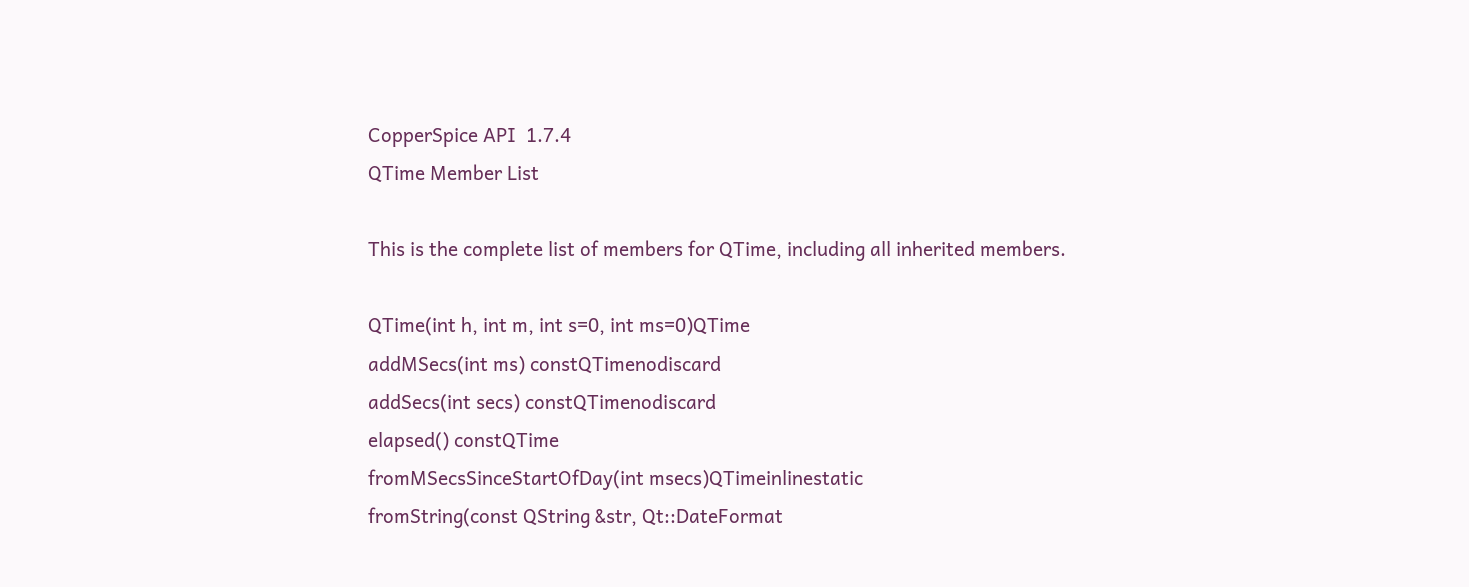CopperSpice API  1.7.4
QTime Member List

This is the complete list of members for QTime, including all inherited members.

QTime(int h, int m, int s=0, int ms=0)QTime
addMSecs(int ms) constQTimenodiscard
addSecs(int secs) constQTimenodiscard
elapsed() constQTime
fromMSecsSinceStartOfDay(int msecs)QTimeinlinestatic
fromString(const QString &str, Qt::DateFormat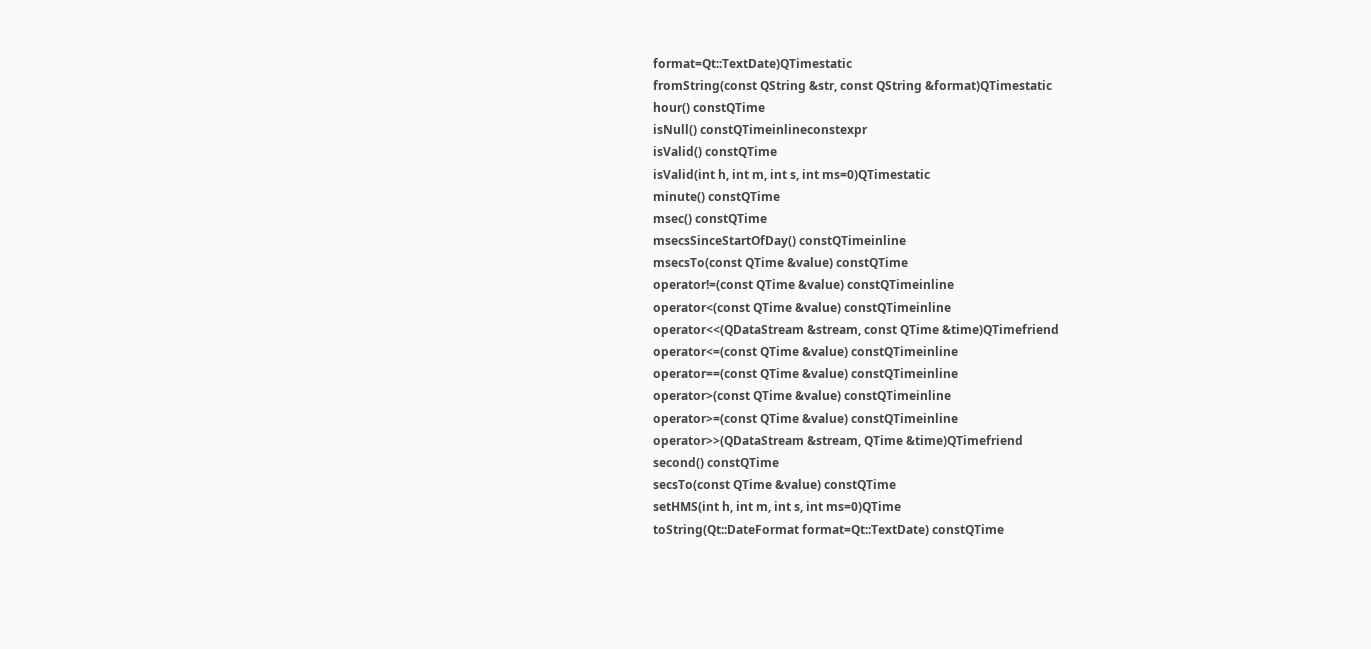format=Qt::TextDate)QTimestatic
fromString(const QString &str, const QString &format)QTimestatic
hour() constQTime
isNull() constQTimeinlineconstexpr
isValid() constQTime
isValid(int h, int m, int s, int ms=0)QTimestatic
minute() constQTime
msec() constQTime
msecsSinceStartOfDay() constQTimeinline
msecsTo(const QTime &value) constQTime
operator!=(const QTime &value) constQTimeinline
operator<(const QTime &value) constQTimeinline
operator<<(QDataStream &stream, const QTime &time)QTimefriend
operator<=(const QTime &value) constQTimeinline
operator==(const QTime &value) constQTimeinline
operator>(const QTime &value) constQTimeinline
operator>=(const QTime &value) constQTimeinline
operator>>(QDataStream &stream, QTime &time)QTimefriend
second() constQTime
secsTo(const QTime &value) constQTime
setHMS(int h, int m, int s, int ms=0)QTime
toString(Qt::DateFormat format=Qt::TextDate) constQTime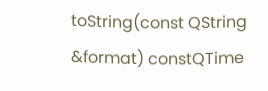toString(const QString &format) constQTime